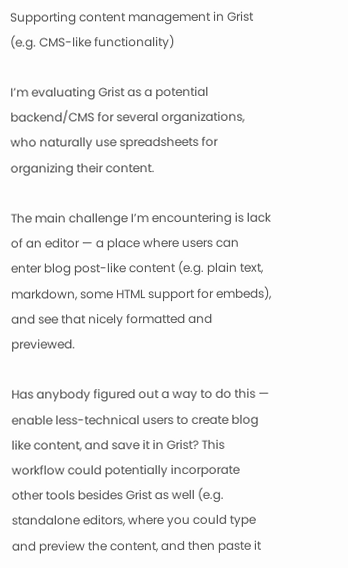Supporting content management in Grist (e.g. CMS-like functionality)

I’m evaluating Grist as a potential backend/CMS for several organizations, who naturally use spreadsheets for organizing their content.

The main challenge I’m encountering is lack of an editor — a place where users can enter blog post-like content (e.g. plain text, markdown, some HTML support for embeds), and see that nicely formatted and previewed.

Has anybody figured out a way to do this — enable less-technical users to create blog like content, and save it in Grist? This workflow could potentially incorporate other tools besides Grist as well (e.g. standalone editors, where you could type and preview the content, and then paste it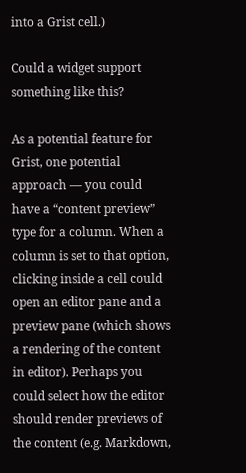into a Grist cell.)

Could a widget support something like this?

As a potential feature for Grist, one potential approach — you could have a “content preview” type for a column. When a column is set to that option, clicking inside a cell could open an editor pane and a preview pane (which shows a rendering of the content in editor). Perhaps you could select how the editor should render previews of the content (e.g. Markdown,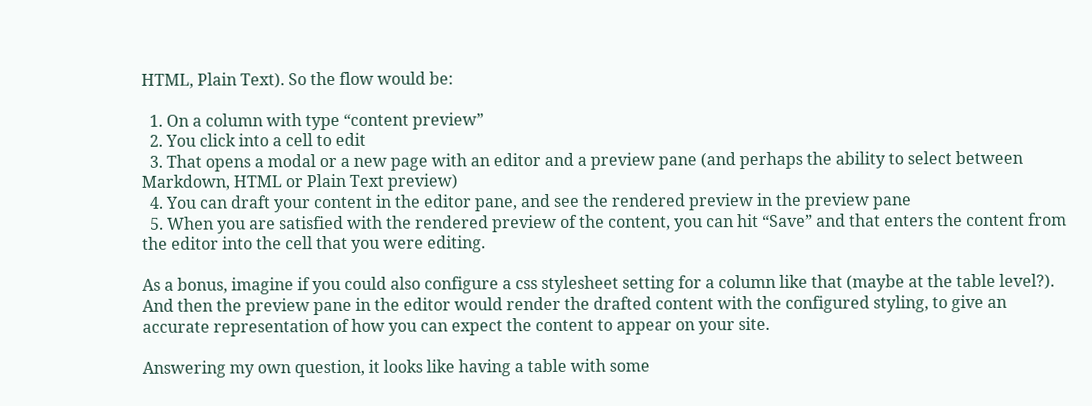HTML, Plain Text). So the flow would be:

  1. On a column with type “content preview”
  2. You click into a cell to edit
  3. That opens a modal or a new page with an editor and a preview pane (and perhaps the ability to select between Markdown, HTML or Plain Text preview)
  4. You can draft your content in the editor pane, and see the rendered preview in the preview pane
  5. When you are satisfied with the rendered preview of the content, you can hit “Save” and that enters the content from the editor into the cell that you were editing.

As a bonus, imagine if you could also configure a css stylesheet setting for a column like that (maybe at the table level?). And then the preview pane in the editor would render the drafted content with the configured styling, to give an accurate representation of how you can expect the content to appear on your site.

Answering my own question, it looks like having a table with some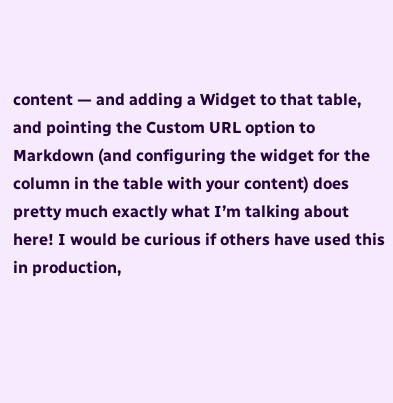content — and adding a Widget to that table, and pointing the Custom URL option to Markdown (and configuring the widget for the column in the table with your content) does pretty much exactly what I’m talking about here! I would be curious if others have used this in production,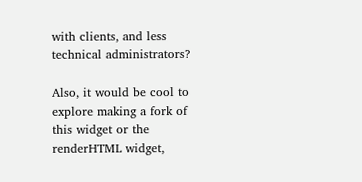with clients, and less technical administrators?

Also, it would be cool to explore making a fork of this widget or the renderHTML widget,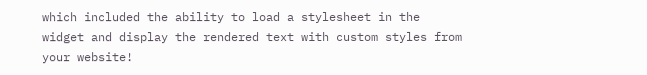which included the ability to load a stylesheet in the widget and display the rendered text with custom styles from your website!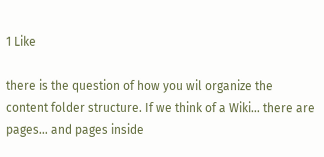1 Like

there is the question of how you wil organize the content folder structure. If we think of a Wiki… there are pages… and pages inside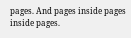pages. And pages inside pages inside pages.